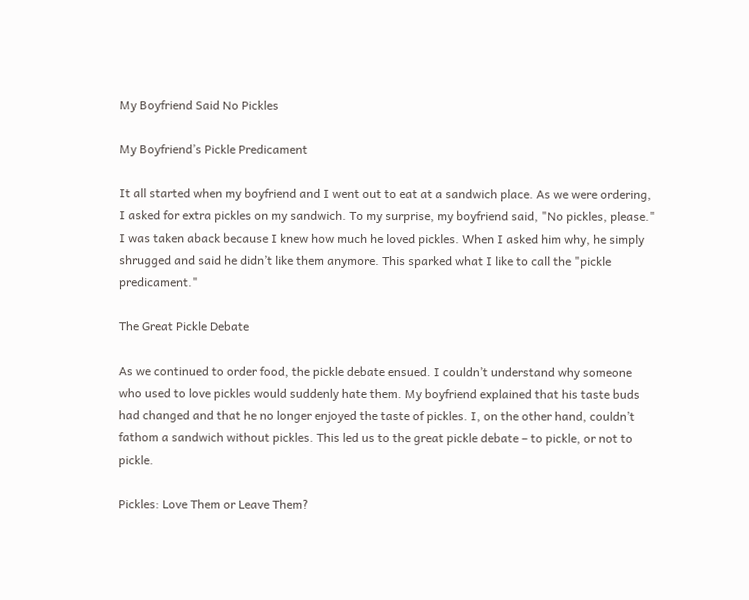My Boyfriend Said No Pickles

My Boyfriend’s Pickle Predicament

It all started when my boyfriend and I went out to eat at a sandwich place. As we were ordering, I asked for extra pickles on my sandwich. To my surprise, my boyfriend said, "No pickles, please." I was taken aback because I knew how much he loved pickles. When I asked him why, he simply shrugged and said he didn’t like them anymore. This sparked what I like to call the "pickle predicament."

The Great Pickle Debate

As we continued to order food, the pickle debate ensued. I couldn’t understand why someone who used to love pickles would suddenly hate them. My boyfriend explained that his taste buds had changed and that he no longer enjoyed the taste of pickles. I, on the other hand, couldn’t fathom a sandwich without pickles. This led us to the great pickle debate – to pickle, or not to pickle.

Pickles: Love Them or Leave Them?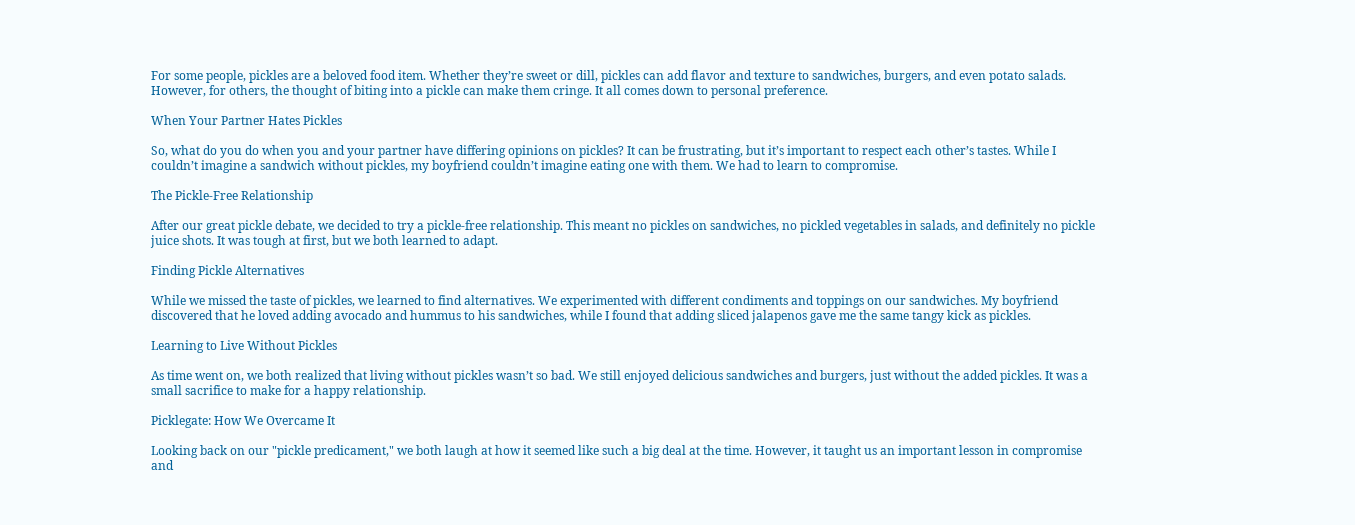For some people, pickles are a beloved food item. Whether they’re sweet or dill, pickles can add flavor and texture to sandwiches, burgers, and even potato salads. However, for others, the thought of biting into a pickle can make them cringe. It all comes down to personal preference.

When Your Partner Hates Pickles

So, what do you do when you and your partner have differing opinions on pickles? It can be frustrating, but it’s important to respect each other’s tastes. While I couldn’t imagine a sandwich without pickles, my boyfriend couldn’t imagine eating one with them. We had to learn to compromise.

The Pickle-Free Relationship

After our great pickle debate, we decided to try a pickle-free relationship. This meant no pickles on sandwiches, no pickled vegetables in salads, and definitely no pickle juice shots. It was tough at first, but we both learned to adapt.

Finding Pickle Alternatives

While we missed the taste of pickles, we learned to find alternatives. We experimented with different condiments and toppings on our sandwiches. My boyfriend discovered that he loved adding avocado and hummus to his sandwiches, while I found that adding sliced jalapenos gave me the same tangy kick as pickles.

Learning to Live Without Pickles

As time went on, we both realized that living without pickles wasn’t so bad. We still enjoyed delicious sandwiches and burgers, just without the added pickles. It was a small sacrifice to make for a happy relationship.

Picklegate: How We Overcame It

Looking back on our "pickle predicament," we both laugh at how it seemed like such a big deal at the time. However, it taught us an important lesson in compromise and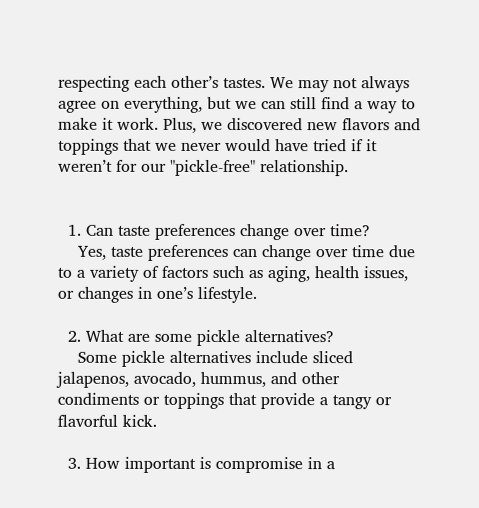respecting each other’s tastes. We may not always agree on everything, but we can still find a way to make it work. Plus, we discovered new flavors and toppings that we never would have tried if it weren’t for our "pickle-free" relationship.


  1. Can taste preferences change over time?
    Yes, taste preferences can change over time due to a variety of factors such as aging, health issues, or changes in one’s lifestyle.

  2. What are some pickle alternatives?
    Some pickle alternatives include sliced jalapenos, avocado, hummus, and other condiments or toppings that provide a tangy or flavorful kick.

  3. How important is compromise in a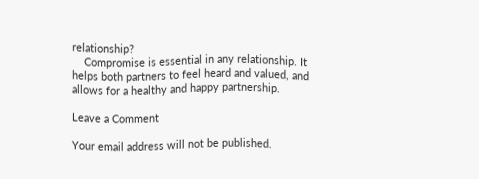relationship?
    Compromise is essential in any relationship. It helps both partners to feel heard and valued, and allows for a healthy and happy partnership.

Leave a Comment

Your email address will not be published.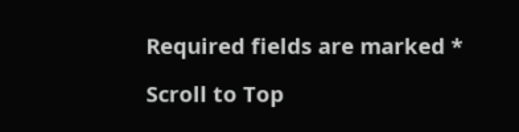Required fields are marked *

Scroll to Top